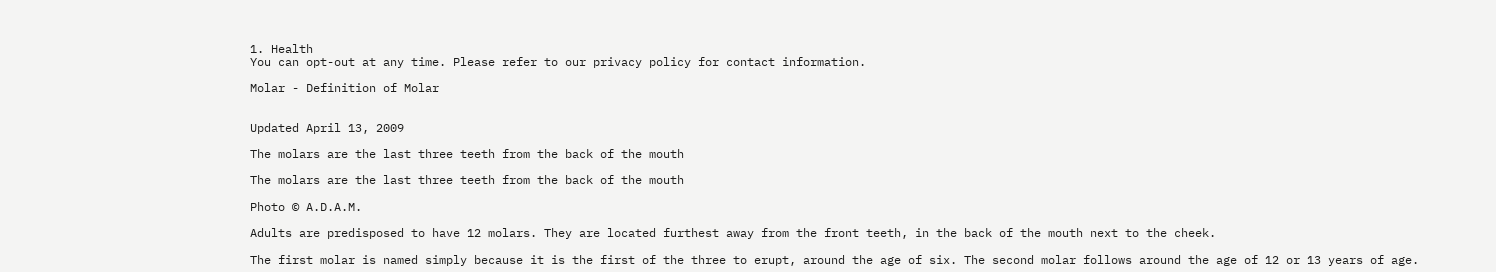1. Health
You can opt-out at any time. Please refer to our privacy policy for contact information.

Molar - Definition of Molar


Updated April 13, 2009

The molars are the last three teeth from the back of the mouth

The molars are the last three teeth from the back of the mouth

Photo © A.D.A.M.

Adults are predisposed to have 12 molars. They are located furthest away from the front teeth, in the back of the mouth next to the cheek.

The first molar is named simply because it is the first of the three to erupt, around the age of six. The second molar follows around the age of 12 or 13 years of age.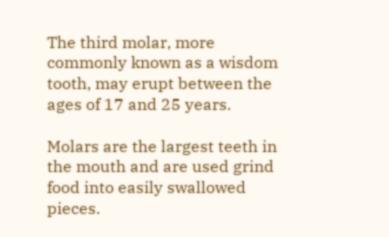The third molar, more commonly known as a wisdom tooth, may erupt between the ages of 17 and 25 years.

Molars are the largest teeth in the mouth and are used grind food into easily swallowed pieces.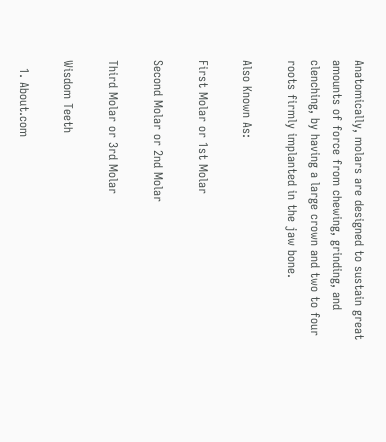Anatomically, molars are designed to sustain great amounts of force from chewing, grinding, and clenching, by having a large crown and two to four roots firmly implanted in the jaw bone.

Also Known As:

First Molar or 1st Molar

Second Molar or 2nd Molar

Third Molar or 3rd Molar

Wisdom Teeth

  1. About.com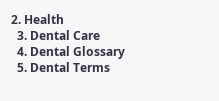2. Health
  3. Dental Care
  4. Dental Glossary
  5. Dental Terms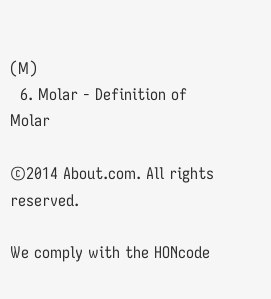(M)
  6. Molar - Definition of Molar

©2014 About.com. All rights reserved.

We comply with the HONcode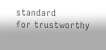standard
for trustworthy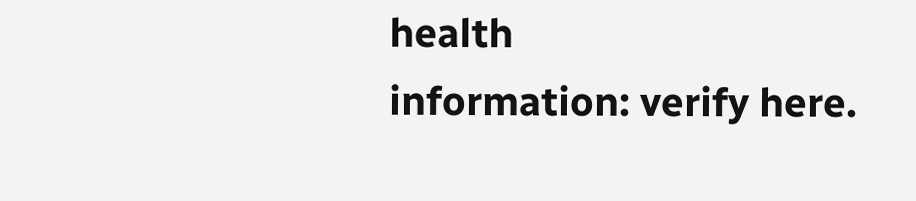health
information: verify here.